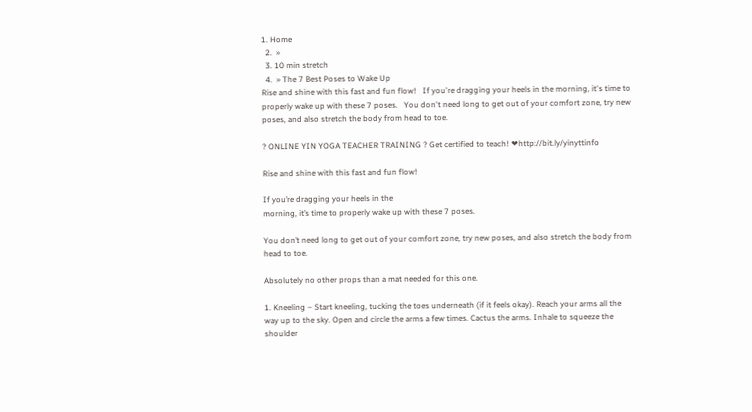1. Home
  2.  »
  3. 10 min stretch
  4.  » The 7 Best Poses to Wake Up
Rise and shine with this fast and fun flow!   If you're dragging your heels in the morning, it's time to properly wake up with these 7 poses.   You don't need long to get out of your comfort zone, try new poses, and also stretch the body from head to toe.

? ONLINE YIN YOGA TEACHER TRAINING ? Get certified to teach! ❤http://bit.ly/yinyttinfo

Rise and shine with this fast and fun flow!

If you’re dragging your heels in the
morning, it’s time to properly wake up with these 7 poses.

You don’t need long to get out of your comfort zone, try new poses, and also stretch the body from head to toe.

Absolutely no other props than a mat needed for this one.

1. Kneeling – Start kneeling, tucking the toes underneath (if it feels okay). Reach your arms all the way up to the sky. Open and circle the arms a few times. Cactus the arms. Inhale to squeeze the shoulder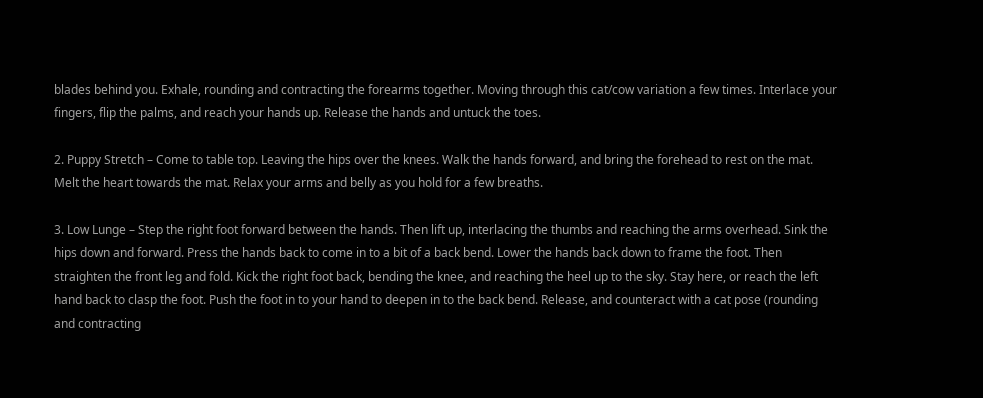blades behind you. Exhale, rounding and contracting the forearms together. Moving through this cat/cow variation a few times. Interlace your fingers, flip the palms, and reach your hands up. Release the hands and untuck the toes.

2. Puppy Stretch – Come to table top. Leaving the hips over the knees. Walk the hands forward, and bring the forehead to rest on the mat. Melt the heart towards the mat. Relax your arms and belly as you hold for a few breaths.

3. Low Lunge – Step the right foot forward between the hands. Then lift up, interlacing the thumbs and reaching the arms overhead. Sink the hips down and forward. Press the hands back to come in to a bit of a back bend. Lower the hands back down to frame the foot. Then straighten the front leg and fold. Kick the right foot back, bending the knee, and reaching the heel up to the sky. Stay here, or reach the left hand back to clasp the foot. Push the foot in to your hand to deepen in to the back bend. Release, and counteract with a cat pose (rounding and contracting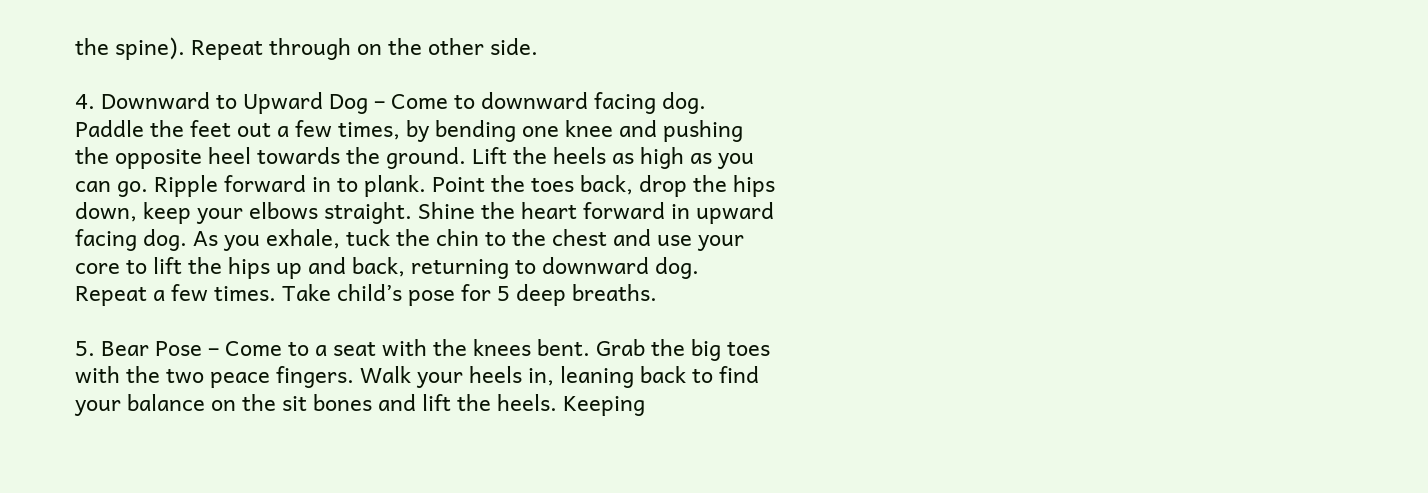the spine). Repeat through on the other side.

4. Downward to Upward Dog – Come to downward facing dog. Paddle the feet out a few times, by bending one knee and pushing the opposite heel towards the ground. Lift the heels as high as you can go. Ripple forward in to plank. Point the toes back, drop the hips down, keep your elbows straight. Shine the heart forward in upward facing dog. As you exhale, tuck the chin to the chest and use your core to lift the hips up and back, returning to downward dog. Repeat a few times. Take child’s pose for 5 deep breaths.

5. Bear Pose – Come to a seat with the knees bent. Grab the big toes with the two peace fingers. Walk your heels in, leaning back to find your balance on the sit bones and lift the heels. Keeping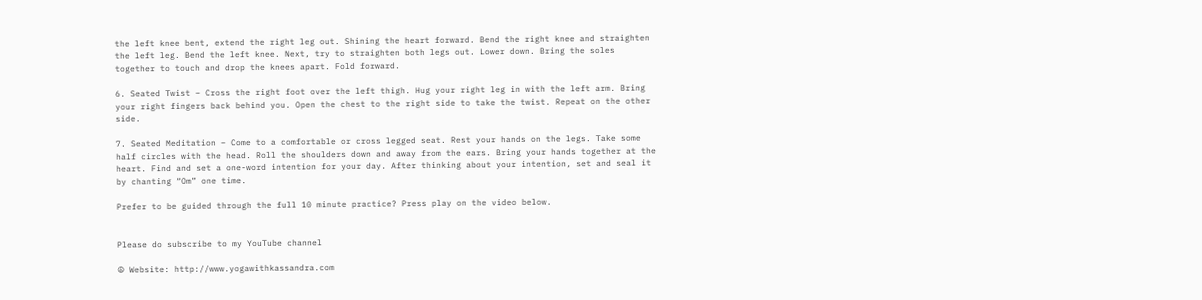the left knee bent, extend the right leg out. Shining the heart forward. Bend the right knee and straighten the left leg. Bend the left knee. Next, try to straighten both legs out. Lower down. Bring the soles together to touch and drop the knees apart. Fold forward.

6. Seated Twist – Cross the right foot over the left thigh. Hug your right leg in with the left arm. Bring your right fingers back behind you. Open the chest to the right side to take the twist. Repeat on the other side.

7. Seated Meditation – Come to a comfortable or cross legged seat. Rest your hands on the legs. Take some half circles with the head. Roll the shoulders down and away from the ears. Bring your hands together at the heart. Find and set a one-word intention for your day. After thinking about your intention, set and seal it by chanting “Om” one time.

Prefer to be guided through the full 10 minute practice? Press play on the video below.


Please do subscribe to my YouTube channel

☮ Website: http://www.yogawithkassandra.com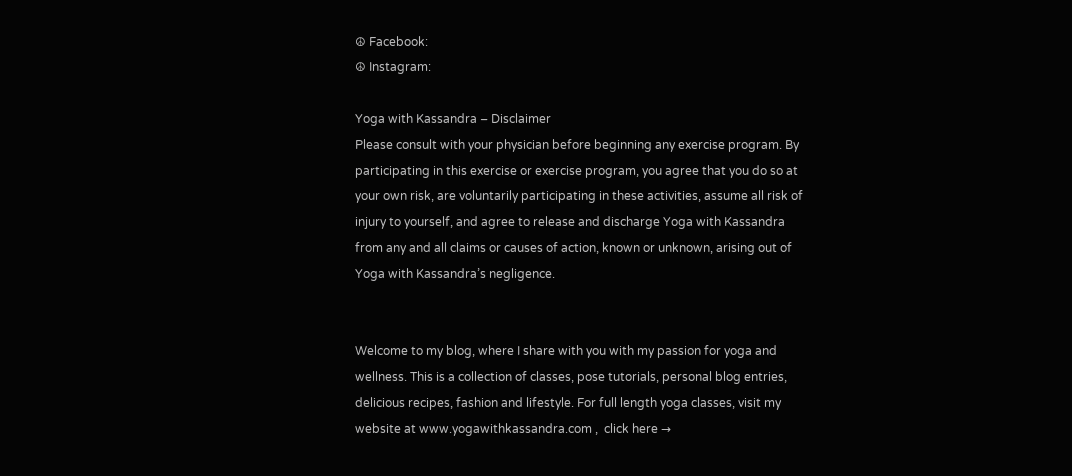☮ Facebook:
☮ Instagram:

Yoga with Kassandra – Disclaimer
Please consult with your physician before beginning any exercise program. By participating in this exercise or exercise program, you agree that you do so at your own risk, are voluntarily participating in these activities, assume all risk of injury to yourself, and agree to release and discharge Yoga with Kassandra from any and all claims or causes of action, known or unknown, arising out of Yoga with Kassandra’s negligence.


Welcome to my blog, where I share with you with my passion for yoga and wellness. This is a collection of classes, pose tutorials, personal blog entries, delicious recipes, fashion and lifestyle. For full length yoga classes, visit my website at www.yogawithkassandra.com ,  click here →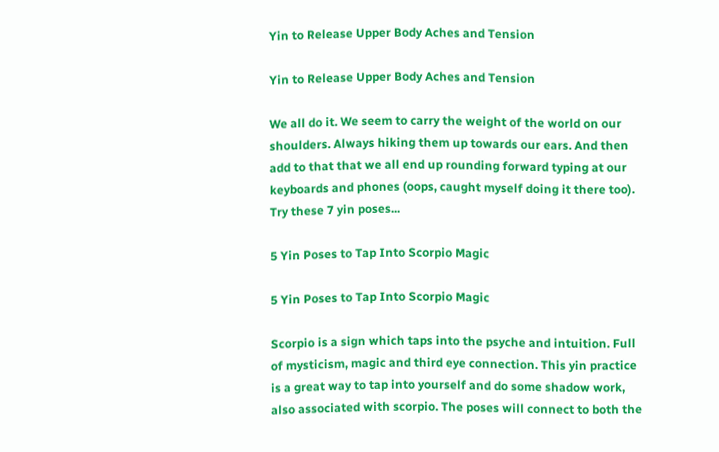Yin to Release Upper Body Aches and Tension

Yin to Release Upper Body Aches and Tension

We all do it. We seem to carry the weight of the world on our shoulders. Always hiking them up towards our ears. And then add to that that we all end up rounding forward typing at our keyboards and phones (oops, caught myself doing it there too). Try these 7 yin poses...

5 Yin Poses to Tap Into Scorpio Magic

5 Yin Poses to Tap Into Scorpio Magic

Scorpio is a sign which taps into the psyche and intuition. Full of mysticism, magic and third eye connection. This yin practice is a great way to tap into yourself and do some shadow work, also associated with scorpio. The poses will connect to both the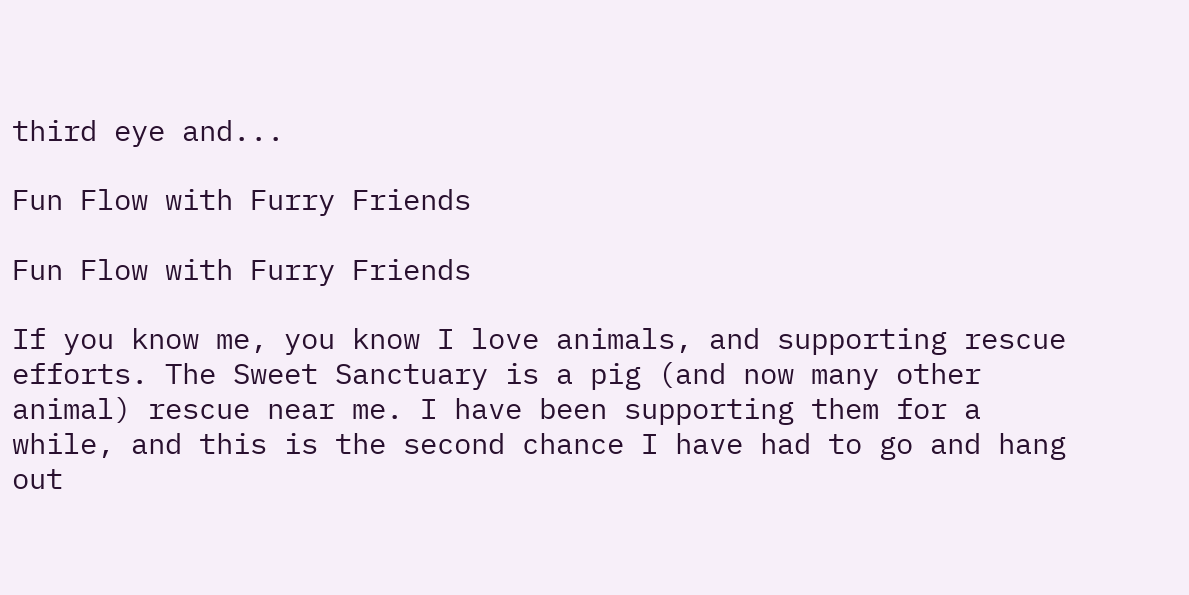third eye and...

Fun Flow with Furry Friends

Fun Flow with Furry Friends

If you know me, you know I love animals, and supporting rescue efforts. The Sweet Sanctuary is a pig (and now many other animal) rescue near me. I have been supporting them for a while, and this is the second chance I have had to go and hang out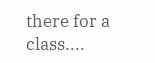there for a class....